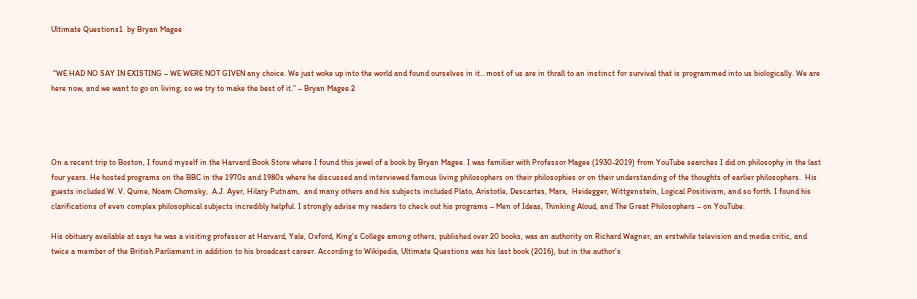Ultimate Questions1  by Bryan Magee


 “WE HAD NO SAY IN EXISTING – WE WERE NOT GIVEN any choice. We just woke up into the world and found ourselves in it…most of us are in thrall to an instinct for survival that is programmed into us biologically. We are here now, and we want to go on living; so we try to make the best of it.” – Bryan Magee.2




On a recent trip to Boston, I found myself in the Harvard Book Store where I found this jewel of a book by Bryan Magee. I was familiar with Professor Magee (1930-2019) from YouTube searches I did on philosophy in the last four years. He hosted programs on the BBC in the 1970s and 1980s where he discussed and interviewed famous living philosophers on their philosophies or on their understanding of the thoughts of earlier philosophers.  His guests included W. V. Quine, Noam Chomsky,  A.J. Ayer, Hilary Putnam,  and many others and his subjects included Plato, Aristotle, Descartes, Marx,  Heidegger, Wittgenstein, Logical Positivism, and so forth. I found his clarifications of even complex philosophical subjects incredibly helpful. I strongly advise my readers to check out his programs – Men of Ideas, Thinking Aloud, and The Great Philosophers – on YouTube.

His obituary available at says he was a visiting professor at Harvard, Yale, Oxford, King’s College among others, published over 20 books, was an authority on Richard Wagner, an erstwhile television and media critic, and twice a member of the British Parliament in addition to his broadcast career. According to Wikipedia, Ultimate Questions was his last book (2016), but in the author’s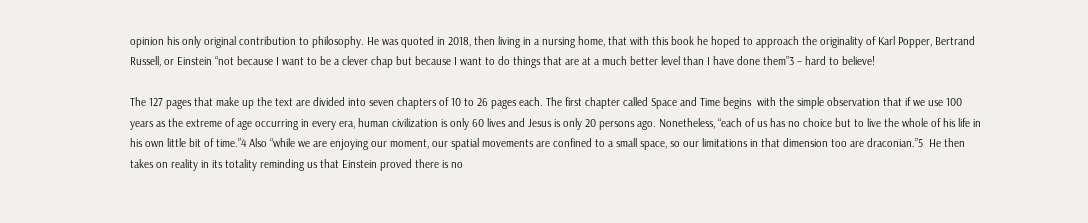opinion his only original contribution to philosophy. He was quoted in 2018, then living in a nursing home, that with this book he hoped to approach the originality of Karl Popper, Bertrand Russell, or Einstein “not because I want to be a clever chap but because I want to do things that are at a much better level than I have done them”3 – hard to believe!

The 127 pages that make up the text are divided into seven chapters of 10 to 26 pages each. The first chapter called Space and Time begins  with the simple observation that if we use 100 years as the extreme of age occurring in every era, human civilization is only 60 lives and Jesus is only 20 persons ago. Nonetheless, “each of us has no choice but to live the whole of his life in his own little bit of time.”4 Also “while we are enjoying our moment, our spatial movements are confined to a small space, so our limitations in that dimension too are draconian.”5  He then takes on reality in its totality reminding us that Einstein proved there is no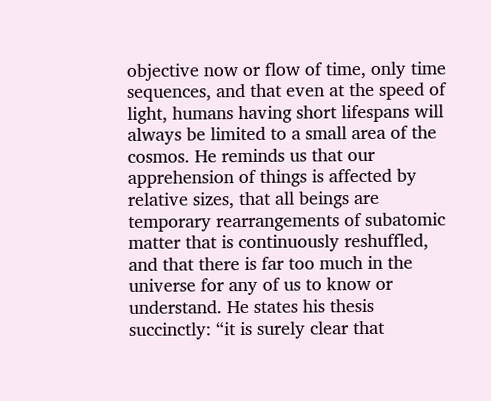objective now or flow of time, only time sequences, and that even at the speed of light, humans having short lifespans will always be limited to a small area of the cosmos. He reminds us that our apprehension of things is affected by relative sizes, that all beings are temporary rearrangements of subatomic matter that is continuously reshuffled, and that there is far too much in the universe for any of us to know or understand. He states his thesis succinctly: “it is surely clear that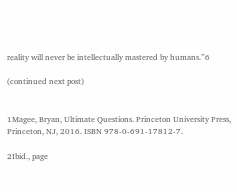reality will never be intellectually mastered by humans.”6

(continued next post)


1Magee, Bryan, Ultimate Questions. Princeton University Press, Princeton, NJ, 2016. ISBN 978-0-691-17812-7.

2Ibid., page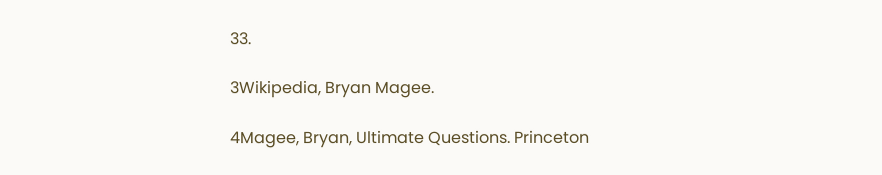33.

3Wikipedia, Bryan Magee.

4Magee, Bryan, Ultimate Questions. Princeton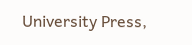University Press,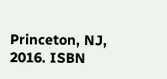Princeton, NJ, 2016. ISBN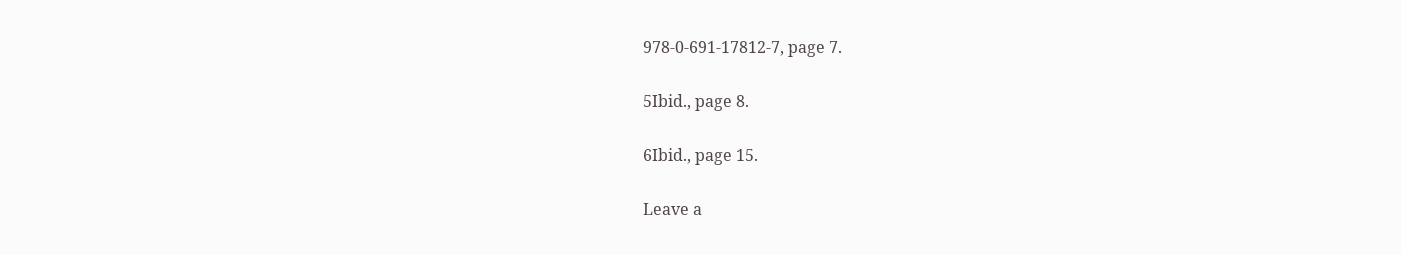978-0-691-17812-7, page 7.

5Ibid., page 8.

6Ibid., page 15.

Leave a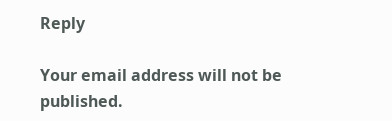Reply

Your email address will not be published.